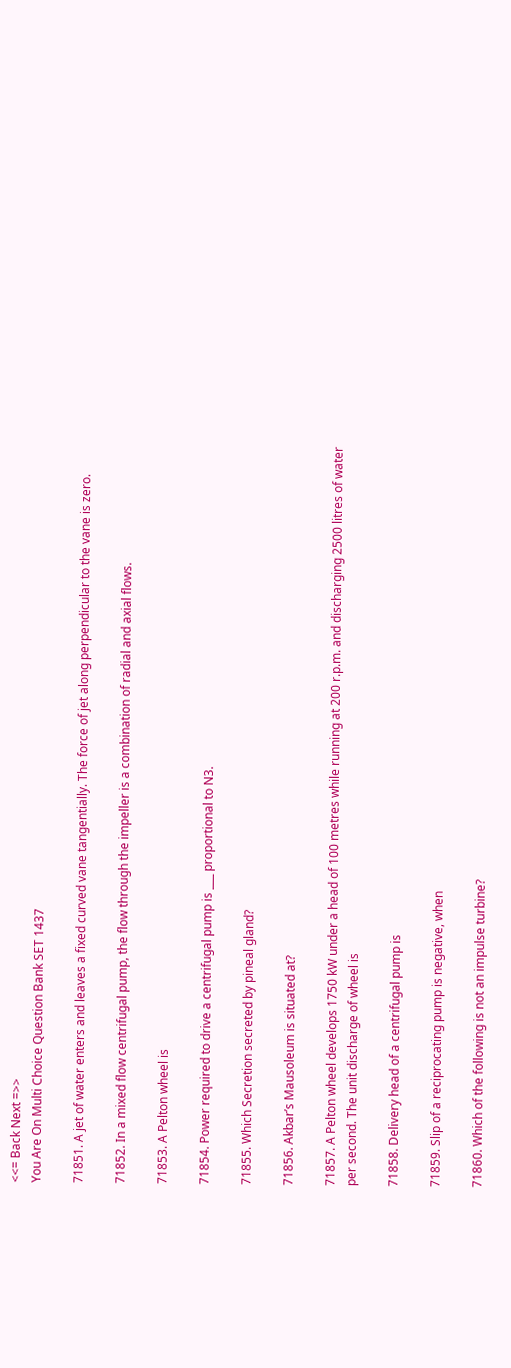<<= Back Next =>>
You Are On Multi Choice Question Bank SET 1437

71851. A jet of water enters and leaves a fixed curved vane tangentially. The force of jet along perpendicular to the vane is zero.

71852. In a mixed flow centrifugal pump, the flow through the impeller is a combination of radial and axial flows.

71853. A Pelton wheel is

71854. Power required to drive a centrifugal pump is ___ proportional to N3.

71855. Which Secretion secreted by pineal gland?

71856. Akbar’s Mausoleum is situated at?

71857. A Pelton wheel develops 1750 kW under a head of 100 metres while running at 200 r.p.m. and discharging 2500 litres of water per second. The unit discharge of wheel is

71858. Delivery head of a centrifugal pump is

71859. Slip of a reciprocating pump is negative, when

71860. Which of the following is not an impulse turbine?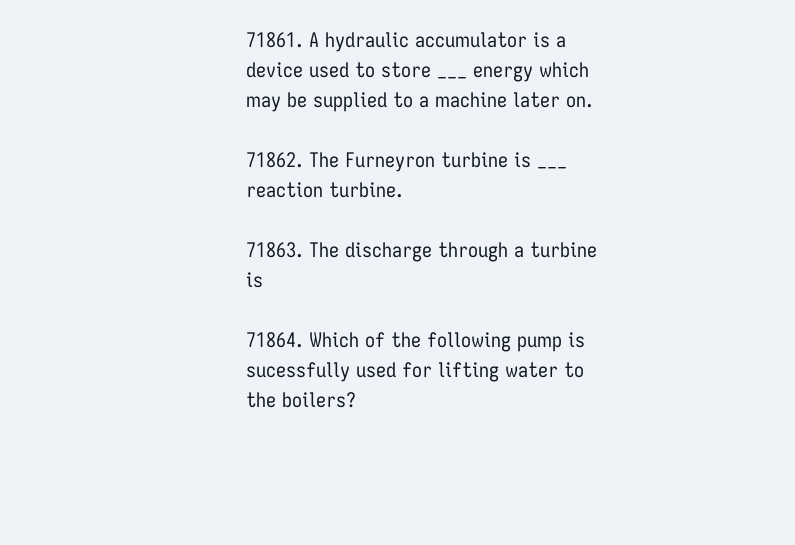71861. A hydraulic accumulator is a device used to store ___ energy which may be supplied to a machine later on.

71862. The Furneyron turbine is ___ reaction turbine.

71863. The discharge through a turbine is

71864. Which of the following pump is sucessfully used for lifting water to the boilers?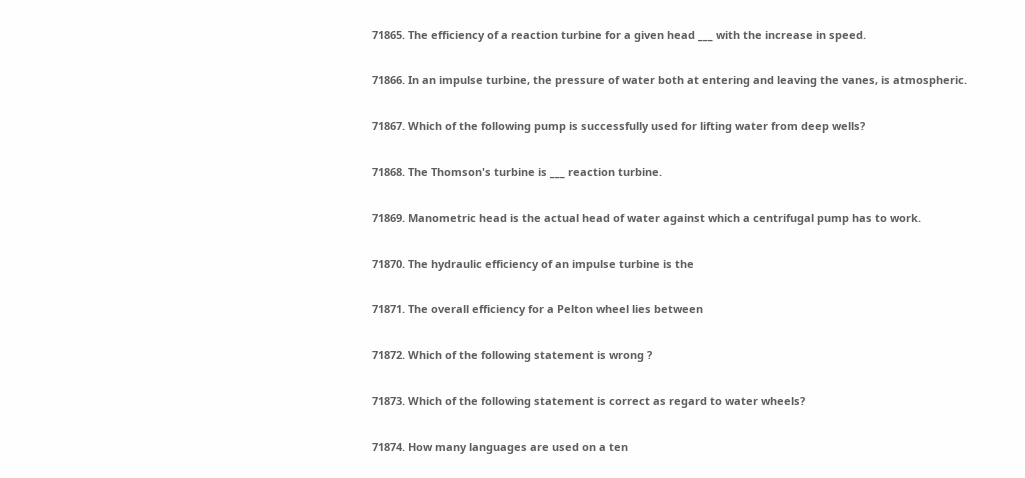71865. The efficiency of a reaction turbine for a given head ___ with the increase in speed.

71866. In an impulse turbine, the pressure of water both at entering and leaving the vanes, is atmospheric.

71867. Which of the following pump is successfully used for lifting water from deep wells?

71868. The Thomson's turbine is ___ reaction turbine.

71869. Manometric head is the actual head of water against which a centrifugal pump has to work.

71870. The hydraulic efficiency of an impulse turbine is the

71871. The overall efficiency for a Pelton wheel lies between

71872. Which of the following statement is wrong ?

71873. Which of the following statement is correct as regard to water wheels?

71874. How many languages are used on a ten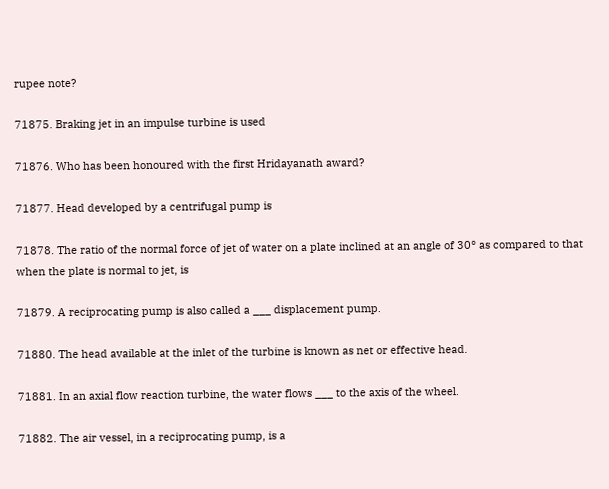rupee note?

71875. Braking jet in an impulse turbine is used

71876. Who has been honoured with the first Hridayanath award?

71877. Head developed by a centrifugal pump is

71878. The ratio of the normal force of jet of water on a plate inclined at an angle of 30° as compared to that when the plate is normal to jet, is

71879. A reciprocating pump is also called a ___ displacement pump.

71880. The head available at the inlet of the turbine is known as net or effective head.

71881. In an axial flow reaction turbine, the water flows ___ to the axis of the wheel.

71882. The air vessel, in a reciprocating pump, is a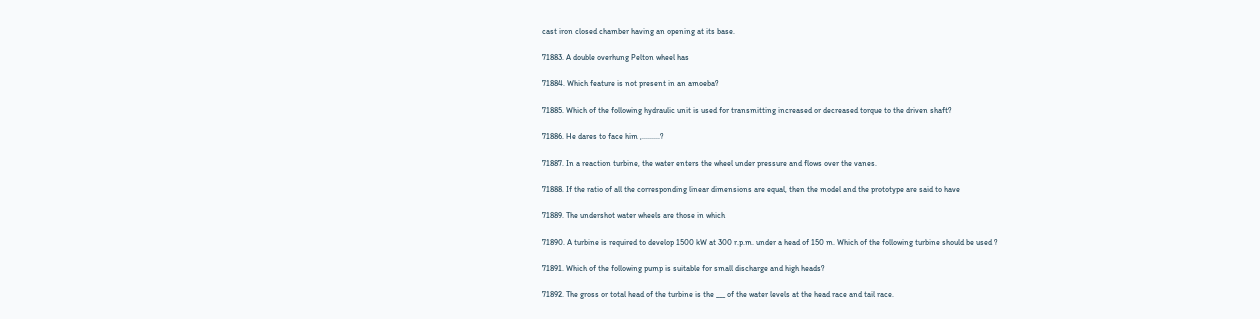cast iron closed chamber having an opening at its base.

71883. A double overhung Pelton wheel has

71884. Which feature is not present in an amoeba?

71885. Which of the following hydraulic unit is used for transmitting increased or decreased torque to the driven shaft?

71886. He dares to face him ,.........?

71887. In a reaction turbine, the water enters the wheel under pressure and flows over the vanes.

71888. If the ratio of all the corresponding linear dimensions are equal, then the model and the prototype are said to have

71889. The undershot water wheels are those in which

71890. A turbine is required to develop 1500 kW at 300 r.p.m. under a head of 150 m. Which of the following turbine should be used ?

71891. Which of the following pump is suitable for small discharge and high heads?

71892. The gross or total head of the turbine is the ___ of the water levels at the head race and tail race.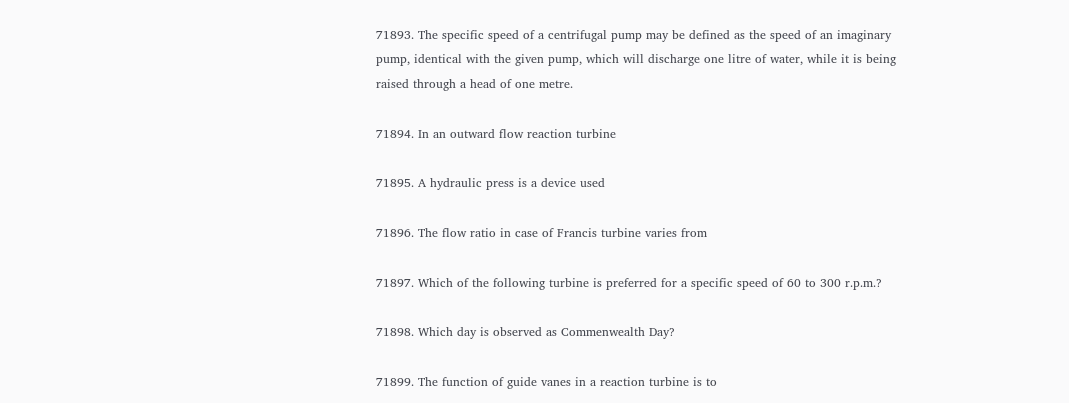71893. The specific speed of a centrifugal pump may be defined as the speed of an imaginary pump, identical with the given pump, which will discharge one litre of water, while it is being raised through a head of one metre.

71894. In an outward flow reaction turbine

71895. A hydraulic press is a device used

71896. The flow ratio in case of Francis turbine varies from

71897. Which of the following turbine is preferred for a specific speed of 60 to 300 r.p.m.?

71898. Which day is observed as Commenwealth Day?

71899. The function of guide vanes in a reaction turbine is to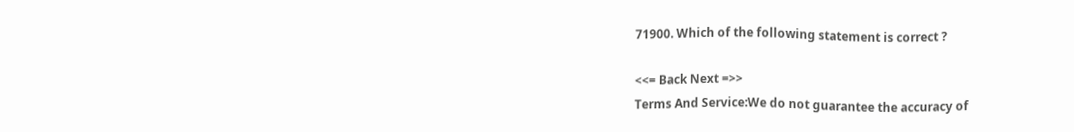71900. Which of the following statement is correct ?

<<= Back Next =>>
Terms And Service:We do not guarantee the accuracy of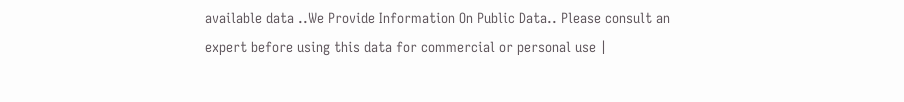available data ..We Provide Information On Public Data.. Please consult an expert before using this data for commercial or personal use |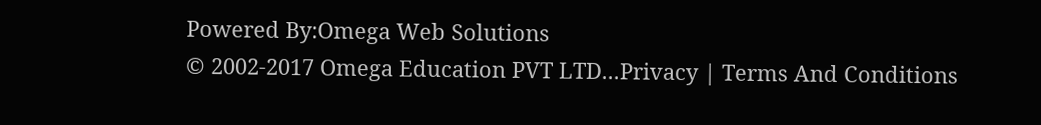Powered By:Omega Web Solutions
© 2002-2017 Omega Education PVT LTD...Privacy | Terms And Conditions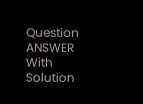Question ANSWER With Solution